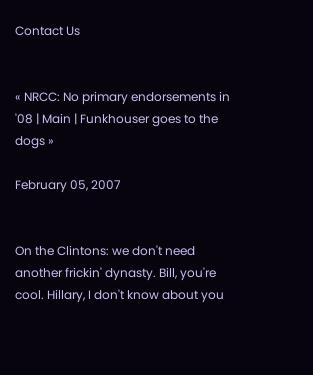Contact Us


« NRCC: No primary endorsements in '08 | Main | Funkhouser goes to the dogs »

February 05, 2007


On the Clintons: we don't need another frickin' dynasty. Bill, you're cool. Hillary, I don't know about you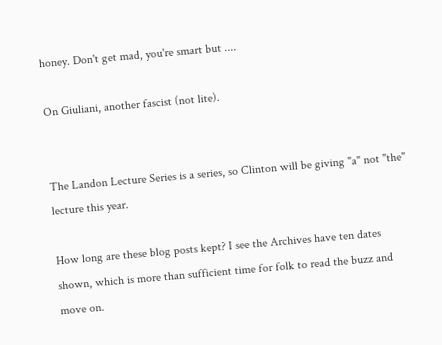honey. Don't get mad, you're smart but ....

On Giuliani, another fascist (not lite).


The Landon Lecture Series is a series, so Clinton will be giving "a" not "the" lecture this year.

How long are these blog posts kept? I see the Archives have ten dates shown, which is more than sufficient time for folk to read the buzz and move on.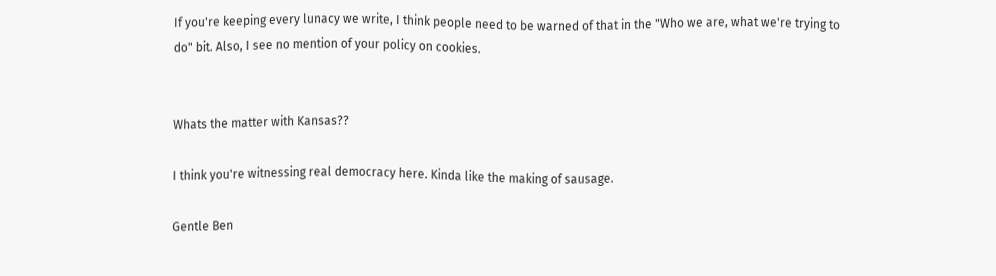If you're keeping every lunacy we write, I think people need to be warned of that in the "Who we are, what we're trying to do" bit. Also, I see no mention of your policy on cookies.


Whats the matter with Kansas??

I think you're witnessing real democracy here. Kinda like the making of sausage.

Gentle Ben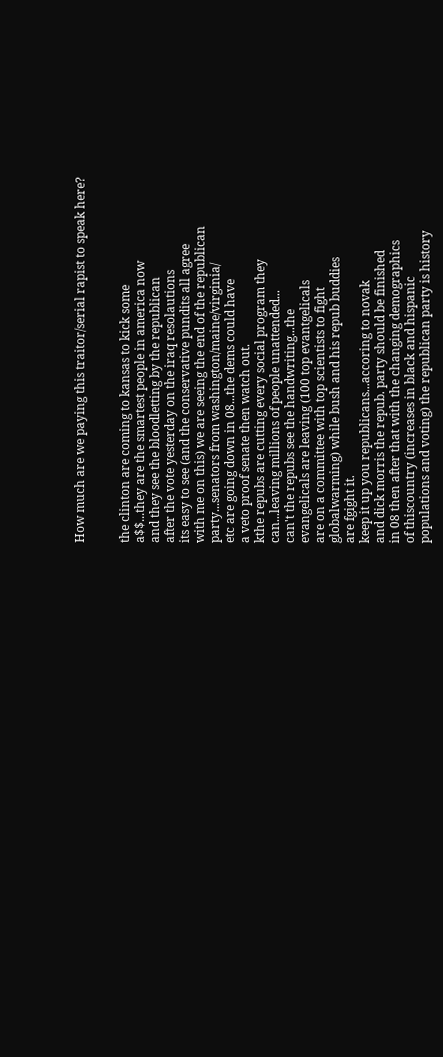How much are we paying this traitor/serial rapist to speak here?


the clinton are coming to kansas to kick some
a$$...they are the smartest people in america now
and they see the bloodletting by the republican
after the vote yesterday on the iraq resolautions
its easy to see (and the conservative pundits all agree
with me on this) we are seeing the end of the republican
party...senators from washington/maine/virginia/
etc are going down in 08...the dems could have
a veto proof senate then watch out.
kthe repubs are cutting every social program they
can...leaving millions of people unattended...
can't the repubs see the handwriting...the
evangelicals are leaving (100 top evantgelicals
are on a committee with top scientists to fight
globalwarming) while bush and his repub buddies
are fgight it.
keep it up you republicans...accoring to novak
and dick morris the repub. party should be finished
in 08 then after that with the changing demographics
of thiscountry (increases in black and hispanic
populations and voting) the republican party is history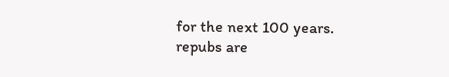for the next 100 years.
repubs are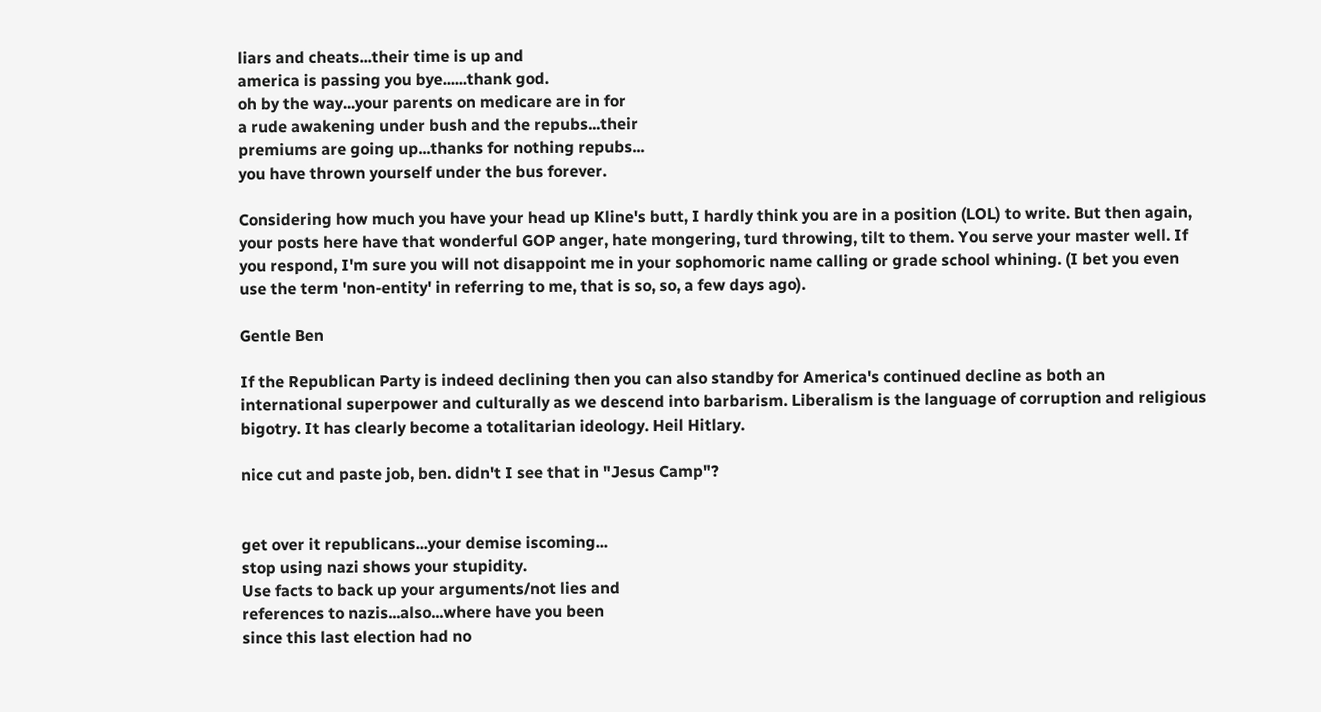liars and cheats...their time is up and
america is passing you bye......thank god.
oh by the way...your parents on medicare are in for
a rude awakening under bush and the repubs...their
premiums are going up...thanks for nothing repubs...
you have thrown yourself under the bus forever.

Considering how much you have your head up Kline's butt, I hardly think you are in a position (LOL) to write. But then again, your posts here have that wonderful GOP anger, hate mongering, turd throwing, tilt to them. You serve your master well. If you respond, I'm sure you will not disappoint me in your sophomoric name calling or grade school whining. (I bet you even use the term 'non-entity' in referring to me, that is so, so, a few days ago).

Gentle Ben

If the Republican Party is indeed declining then you can also standby for America's continued decline as both an international superpower and culturally as we descend into barbarism. Liberalism is the language of corruption and religious bigotry. It has clearly become a totalitarian ideology. Heil Hitlary.

nice cut and paste job, ben. didn't I see that in "Jesus Camp"?


get over it republicans...your demise iscoming...
stop using nazi shows your stupidity.
Use facts to back up your arguments/not lies and
references to nazis...also...where have you been
since this last election had no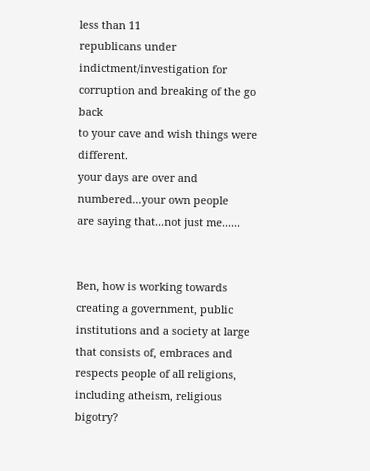less than 11
republicans under indictment/investigation for
corruption and breaking of the go back
to your cave and wish things were different.
your days are over and numbered...your own people
are saying that...not just me......


Ben, how is working towards creating a government, public institutions and a society at large that consists of, embraces and respects people of all religions, including atheism, religious bigotry?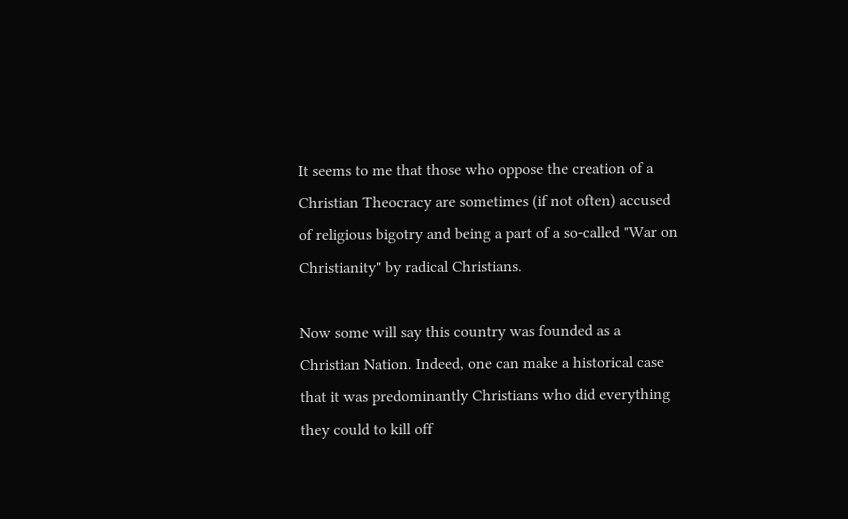It seems to me that those who oppose the creation of a Christian Theocracy are sometimes (if not often) accused of religious bigotry and being a part of a so-called "War on Christianity" by radical Christians.

Now some will say this country was founded as a Christian Nation. Indeed, one can make a historical case that it was predominantly Christians who did everything they could to kill off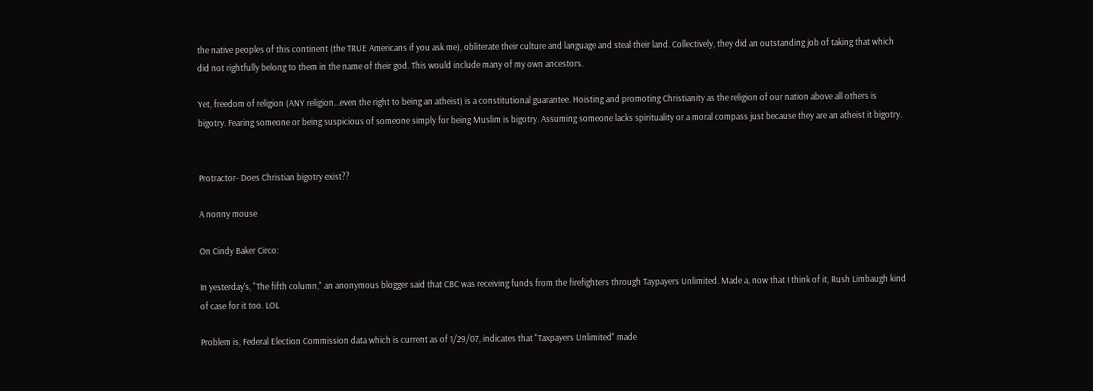the native peoples of this continent (the TRUE Americans if you ask me), obliterate their culture and language and steal their land. Collectively, they did an outstanding job of taking that which did not rightfully belong to them in the name of their god. This would include many of my own ancestors.

Yet, freedom of religion (ANY religion...even the right to being an atheist) is a constitutional guarantee. Hoisting and promoting Christianity as the religion of our nation above all others is bigotry. Fearing someone or being suspicious of someone simply for being Muslim is bigotry. Assuming someone lacks spirituality or a moral compass just because they are an atheist it bigotry.


Protractor- Does Christian bigotry exist??

A nonny mouse

On Cindy Baker Circo:

In yesterday's, "The fifth column," an anonymous blogger said that CBC was receiving funds from the firefighters through Taypayers Unlimited. Made a, now that I think of it, Rush Limbaugh kind of case for it too. LOL

Problem is, Federal Election Commission data which is current as of 1/29/07, indicates that "Taxpayers Unlimited" made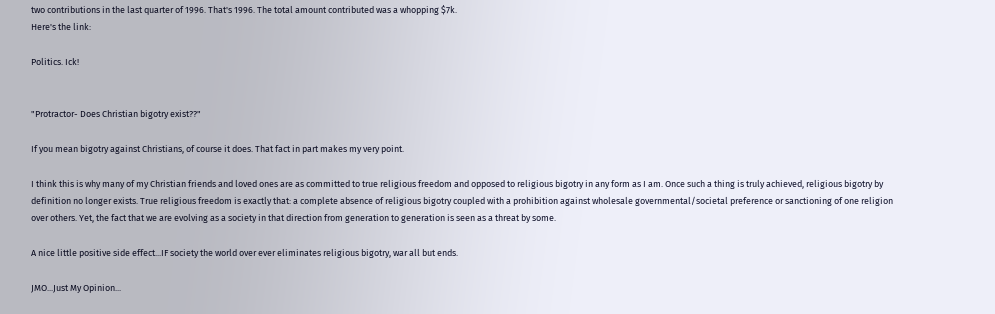two contributions in the last quarter of 1996. That's 1996. The total amount contributed was a whopping $7k.
Here's the link:

Politics. Ick!


"Protractor- Does Christian bigotry exist??"

If you mean bigotry against Christians, of course it does. That fact in part makes my very point.

I think this is why many of my Christian friends and loved ones are as committed to true religious freedom and opposed to religious bigotry in any form as I am. Once such a thing is truly achieved, religious bigotry by definition no longer exists. True religious freedom is exactly that: a complete absence of religious bigotry coupled with a prohibition against wholesale governmental/societal preference or sanctioning of one religion over others. Yet, the fact that we are evolving as a society in that direction from generation to generation is seen as a threat by some.

A nice little positive side effect...IF society the world over ever eliminates religious bigotry, war all but ends.

JMO...Just My Opinion...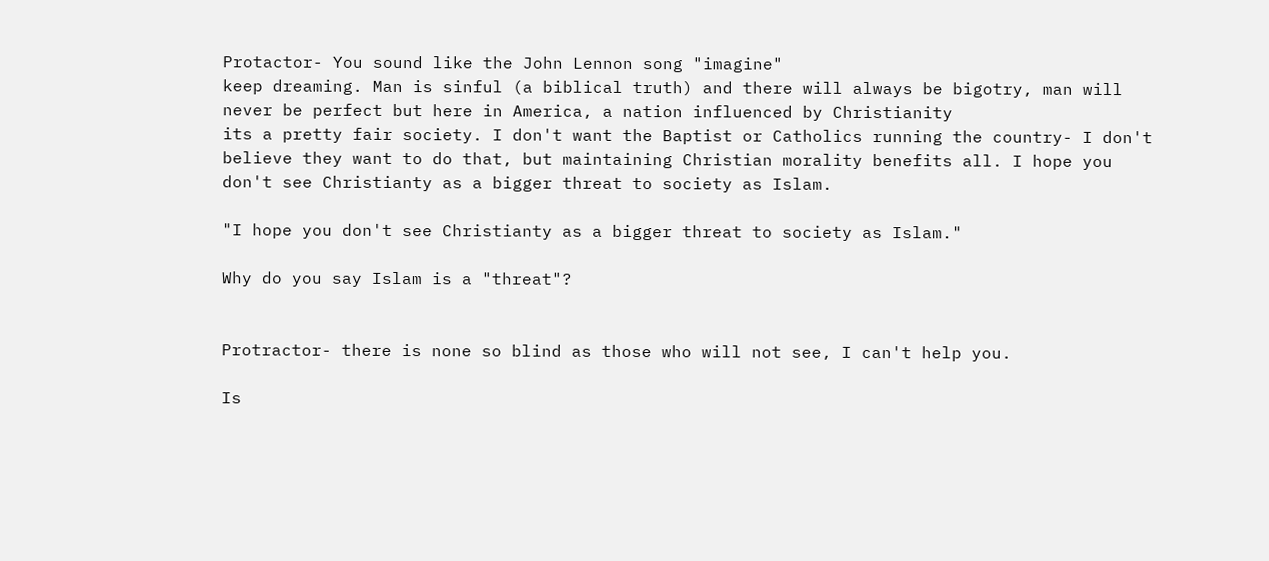Protactor- You sound like the John Lennon song "imagine"
keep dreaming. Man is sinful (a biblical truth) and there will always be bigotry, man will never be perfect but here in America, a nation influenced by Christianity
its a pretty fair society. I don't want the Baptist or Catholics running the country- I don't believe they want to do that, but maintaining Christian morality benefits all. I hope you don't see Christianty as a bigger threat to society as Islam.

"I hope you don't see Christianty as a bigger threat to society as Islam."

Why do you say Islam is a "threat"?


Protractor- there is none so blind as those who will not see, I can't help you.

Is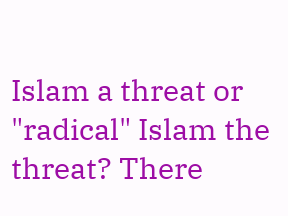Islam a threat or "radical" Islam the threat? There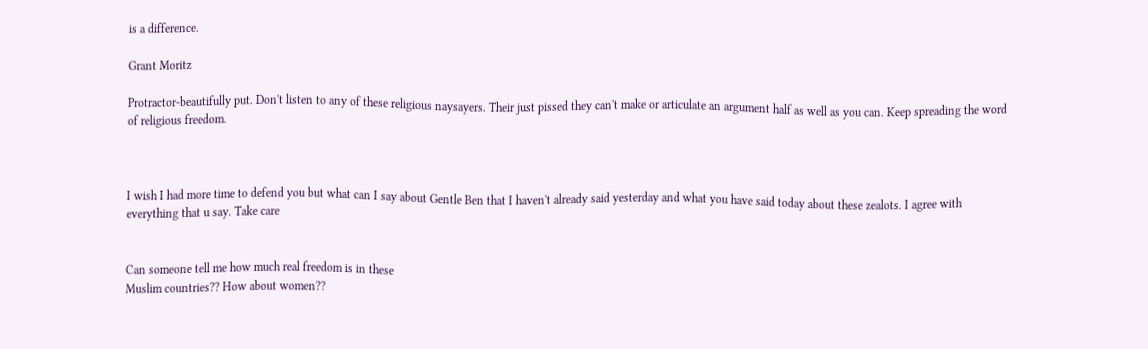is a difference.

Grant Moritz

Protractor-beautifully put. Don't listen to any of these religious naysayers. Their just pissed they can't make or articulate an argument half as well as you can. Keep spreading the word of religious freedom.



I wish I had more time to defend you but what can I say about Gentle Ben that I haven't already said yesterday and what you have said today about these zealots. I agree with everything that u say. Take care


Can someone tell me how much real freedom is in these
Muslim countries?? How about women??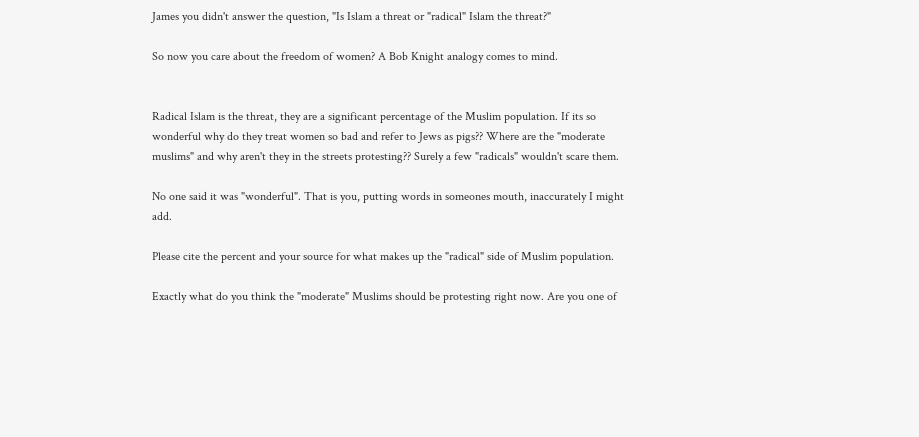James you didn't answer the question, "Is Islam a threat or "radical" Islam the threat?"

So now you care about the freedom of women? A Bob Knight analogy comes to mind.


Radical Islam is the threat, they are a significant percentage of the Muslim population. If its so wonderful why do they treat women so bad and refer to Jews as pigs?? Where are the "moderate muslims" and why aren't they in the streets protesting?? Surely a few "radicals" wouldn't scare them.

No one said it was "wonderful". That is you, putting words in someones mouth, inaccurately I might add.

Please cite the percent and your source for what makes up the "radical" side of Muslim population.

Exactly what do you think the "moderate" Muslims should be protesting right now. Are you one of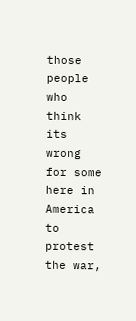those people who think its wrong for some here in America to protest the war,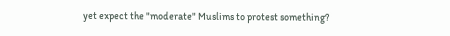yet expect the "moderate" Muslims to protest something?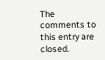The comments to this entry are closed.